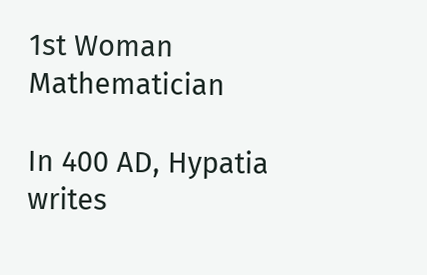1st Woman Mathematician

In 400 AD, Hypatia writes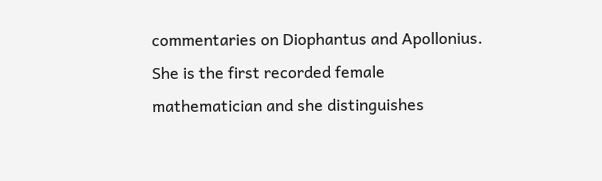commentaries on Diophantus and Apollonius. She is the first recorded female mathematician and she distinguishes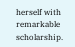herself with remarkable scholarship.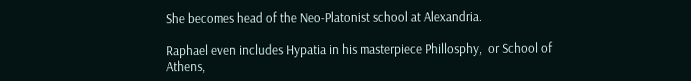She becomes head of the Neo-Platonist school at Alexandria.

Raphael even includes Hypatia in his masterpiece Phillosphy,  or School of Athens,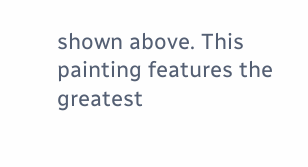shown above. This painting features the greatest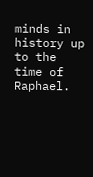minds in history up to the time of Raphael.